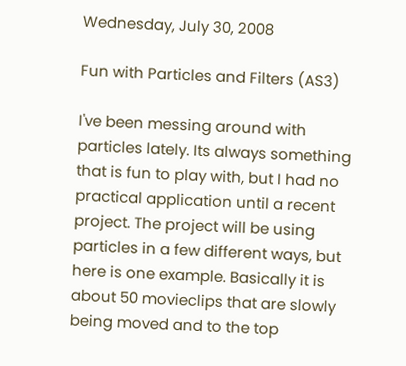Wednesday, July 30, 2008

Fun with Particles and Filters (AS3)

I've been messing around with particles lately. Its always something that is fun to play with, but I had no practical application until a recent project. The project will be using particles in a few different ways, but here is one example. Basically it is about 50 movieclips that are slowly being moved and to the top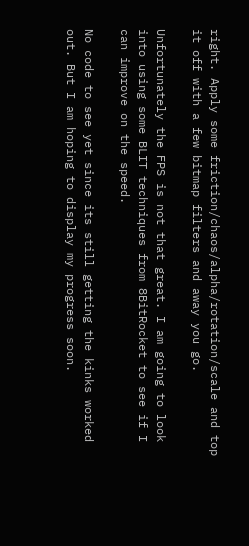right. Apply some friction/chaos/alpha/rotation/scale and top it off with a few bitmap filters and away you go.

Unfortunately the FPS is not that great. I am going to look into using some BLIT techniques from 8BitRocket to see if I can improve on the speed.

No code to see yet since its still getting the kinks worked out. But I am hoping to display my progress soon.